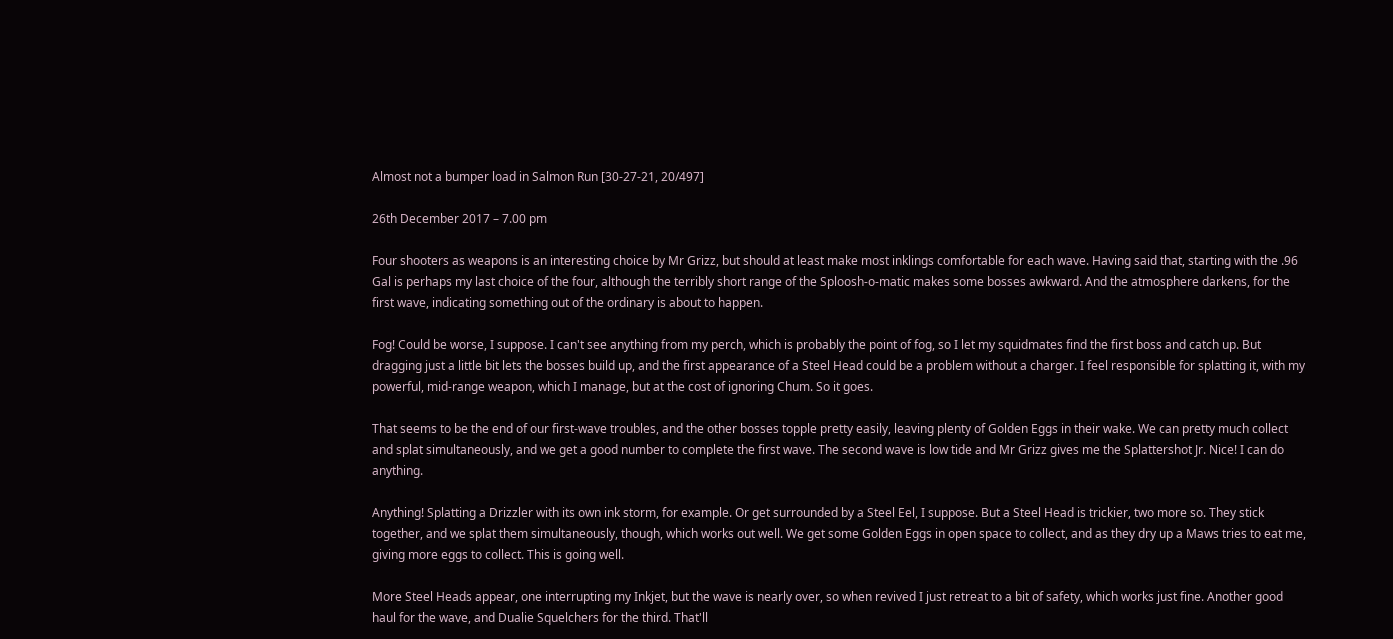Almost not a bumper load in Salmon Run [30-27-21, 20/497]

26th December 2017 – 7.00 pm

Four shooters as weapons is an interesting choice by Mr Grizz, but should at least make most inklings comfortable for each wave. Having said that, starting with the .96 Gal is perhaps my last choice of the four, although the terribly short range of the Sploosh-o-matic makes some bosses awkward. And the atmosphere darkens, for the first wave, indicating something out of the ordinary is about to happen.

Fog! Could be worse, I suppose. I can't see anything from my perch, which is probably the point of fog, so I let my squidmates find the first boss and catch up. But dragging just a little bit lets the bosses build up, and the first appearance of a Steel Head could be a problem without a charger. I feel responsible for splatting it, with my powerful, mid-range weapon, which I manage, but at the cost of ignoring Chum. So it goes.

That seems to be the end of our first-wave troubles, and the other bosses topple pretty easily, leaving plenty of Golden Eggs in their wake. We can pretty much collect and splat simultaneously, and we get a good number to complete the first wave. The second wave is low tide and Mr Grizz gives me the Splattershot Jr. Nice! I can do anything.

Anything! Splatting a Drizzler with its own ink storm, for example. Or get surrounded by a Steel Eel, I suppose. But a Steel Head is trickier, two more so. They stick together, and we splat them simultaneously, though, which works out well. We get some Golden Eggs in open space to collect, and as they dry up a Maws tries to eat me, giving more eggs to collect. This is going well.

More Steel Heads appear, one interrupting my Inkjet, but the wave is nearly over, so when revived I just retreat to a bit of safety, which works just fine. Another good haul for the wave, and Dualie Squelchers for the third. That'll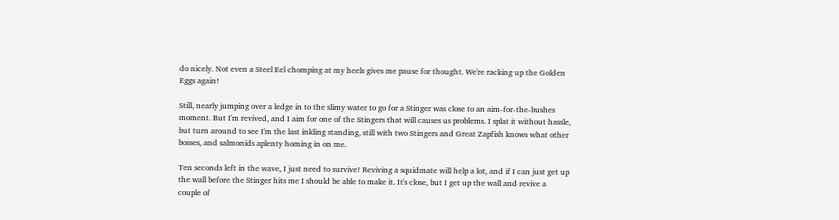do nicely. Not even a Steel Eel chomping at my heels gives me pause for thought. We're racking up the Golden Eggs again!

Still, nearly jumping over a ledge in to the slimy water to go for a Stinger was close to an aim-for-the-bushes moment. But I'm revived, and I aim for one of the Stingers that will causes us problems. I splat it without hassle, but turn around to see I'm the last inkling standing, still with two Stingers and Great Zapfish knows what other bosses, and salmonids aplenty homing in on me.

Ten seconds left in the wave, I just need to survive! Reviving a squidmate will help a lot, and if I can just get up the wall before the Stinger hits me I should be able to make it. It's close, but I get up the wall and revive a couple of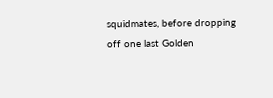squidmates, before dropping off one last Golden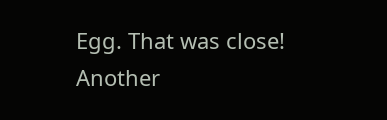Egg. That was close! Another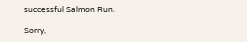successful Salmon Run.

Sorry,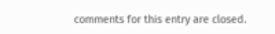comments for this entry are closed.